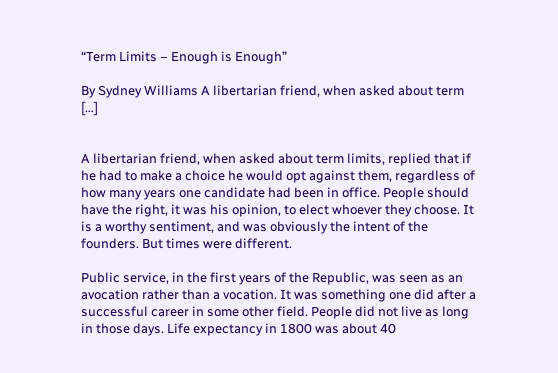“Term Limits – Enough is Enough”

By Sydney Williams A libertarian friend, when asked about term […]


A libertarian friend, when asked about term limits, replied that if he had to make a choice he would opt against them, regardless of how many years one candidate had been in office. People should have the right, it was his opinion, to elect whoever they choose. It is a worthy sentiment, and was obviously the intent of the founders. But times were different.

Public service, in the first years of the Republic, was seen as an avocation rather than a vocation. It was something one did after a successful career in some other field. People did not live as long in those days. Life expectancy in 1800 was about 40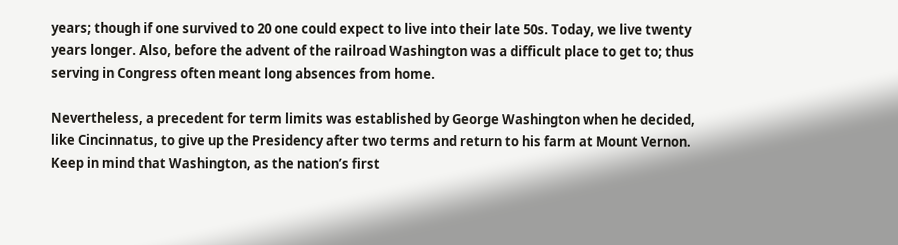years; though if one survived to 20 one could expect to live into their late 50s. Today, we live twenty years longer. Also, before the advent of the railroad Washington was a difficult place to get to; thus serving in Congress often meant long absences from home.

Nevertheless, a precedent for term limits was established by George Washington when he decided, like Cincinnatus, to give up the Presidency after two terms and return to his farm at Mount Vernon. Keep in mind that Washington, as the nation’s first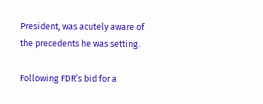President, was acutely aware of the precedents he was setting.

Following FDR’s bid for a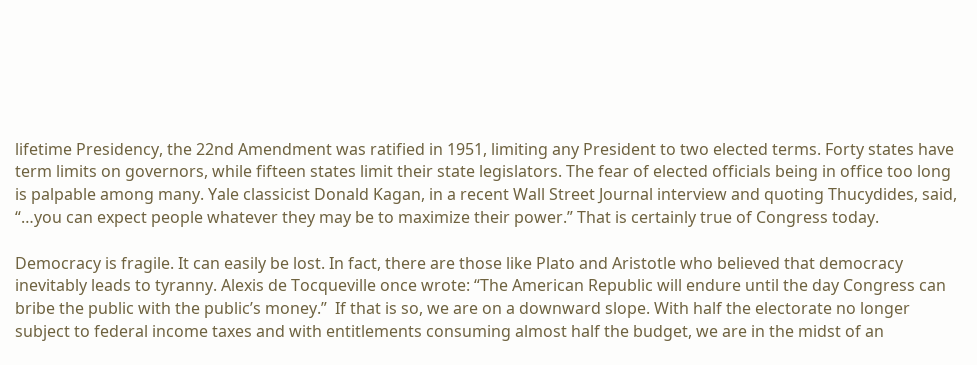lifetime Presidency, the 22nd Amendment was ratified in 1951, limiting any President to two elected terms. Forty states have term limits on governors, while fifteen states limit their state legislators. The fear of elected officials being in office too long is palpable among many. Yale classicist Donald Kagan, in a recent Wall Street Journal interview and quoting Thucydides, said, “…you can expect people whatever they may be to maximize their power.” That is certainly true of Congress today.

Democracy is fragile. It can easily be lost. In fact, there are those like Plato and Aristotle who believed that democracy inevitably leads to tyranny. Alexis de Tocqueville once wrote: “The American Republic will endure until the day Congress can bribe the public with the public’s money.”  If that is so, we are on a downward slope. With half the electorate no longer subject to federal income taxes and with entitlements consuming almost half the budget, we are in the midst of an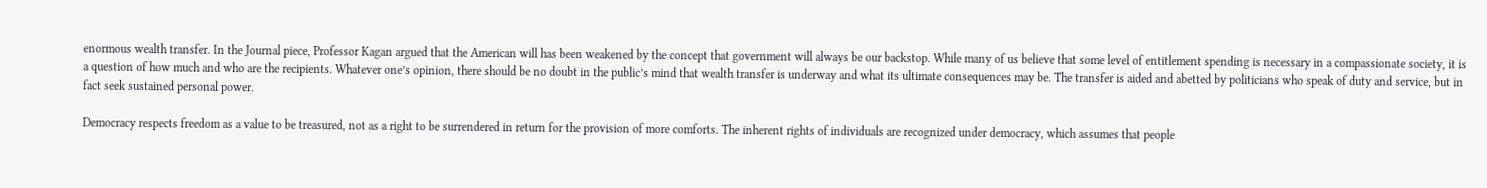enormous wealth transfer. In the Journal piece, Professor Kagan argued that the American will has been weakened by the concept that government will always be our backstop. While many of us believe that some level of entitlement spending is necessary in a compassionate society, it is a question of how much and who are the recipients. Whatever one’s opinion, there should be no doubt in the public’s mind that wealth transfer is underway and what its ultimate consequences may be. The transfer is aided and abetted by politicians who speak of duty and service, but in fact seek sustained personal power.

Democracy respects freedom as a value to be treasured, not as a right to be surrendered in return for the provision of more comforts. The inherent rights of individuals are recognized under democracy, which assumes that people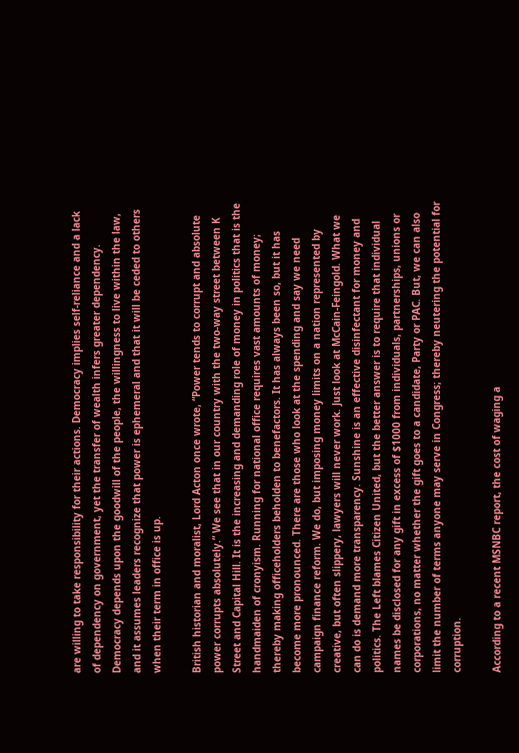are willing to take responsibility for their actions. Democracy implies self-reliance and a lack of dependency on government, yet the transfer of wealth infers greater dependency. Democracy depends upon the goodwill of the people, the willingness to live within the law, and it assumes leaders recognize that power is ephemeral and that it will be ceded to others when their term in office is up.

British historian and moralist, Lord Acton once wrote, “Power tends to corrupt and absolute power corrupts absolutely.” We see that in our country with the two-way street between K Street and Capital Hill. It is the increasing and demanding role of money in politics that is the handmaiden of cronyism. Running for national office requires vast amounts of money; thereby making officeholders beholden to benefactors. It has always been so, but it has become more pronounced. There are those who look at the spending and say we need campaign finance reform. We do, but imposing money limits on a nation represented by creative, but often slippery, lawyers will never work. Just look at McCain-Feingold. What we can do is demand more transparency. Sunshine is an effective disinfectant for money and politics. The Left blames Citizen United, but the better answer is to require that individual names be disclosed for any gift in excess of $1000 from individuals, partnerships, unions or corporations, no matter whether the gift goes to a candidate, Party or PAC. But, we can also limit the number of terms anyone may serve in Congress; thereby neutering the potential for corruption.

According to a recent MSNBC report, the cost of waging a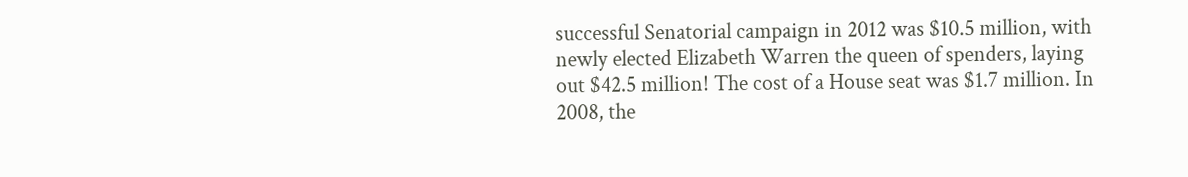successful Senatorial campaign in 2012 was $10.5 million, with newly elected Elizabeth Warren the queen of spenders, laying out $42.5 million! The cost of a House seat was $1.7 million. In 2008, the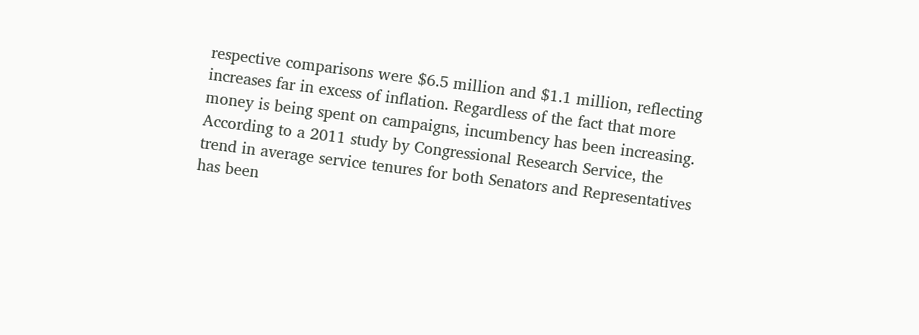respective comparisons were $6.5 million and $1.1 million, reflecting increases far in excess of inflation. Regardless of the fact that more money is being spent on campaigns, incumbency has been increasing. According to a 2011 study by Congressional Research Service, the trend in average service tenures for both Senators and Representatives has been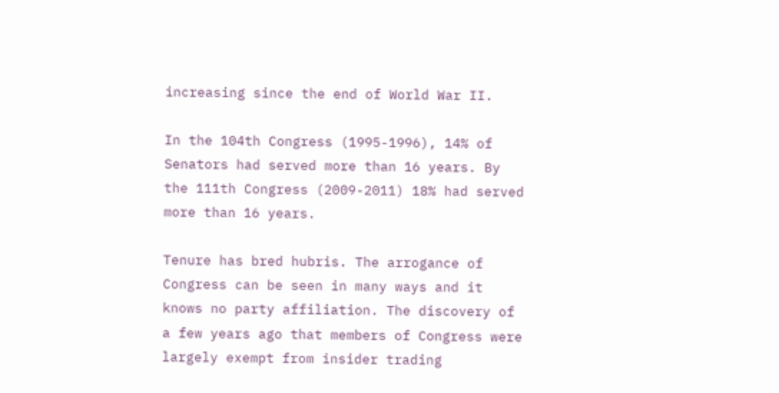increasing since the end of World War II.

In the 104th Congress (1995-1996), 14% of Senators had served more than 16 years. By the 111th Congress (2009-2011) 18% had served more than 16 years.

Tenure has bred hubris. The arrogance of Congress can be seen in many ways and it knows no party affiliation. The discovery of a few years ago that members of Congress were largely exempt from insider trading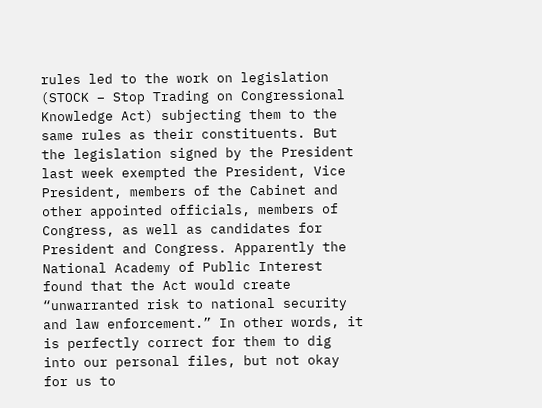rules led to the work on legislation (STOCK – Stop Trading on Congressional Knowledge Act) subjecting them to the same rules as their constituents. But the legislation signed by the President last week exempted the President, Vice President, members of the Cabinet and other appointed officials, members of Congress, as well as candidates for President and Congress. Apparently the National Academy of Public Interest found that the Act would create “unwarranted risk to national security and law enforcement.” In other words, it is perfectly correct for them to dig into our personal files, but not okay for us to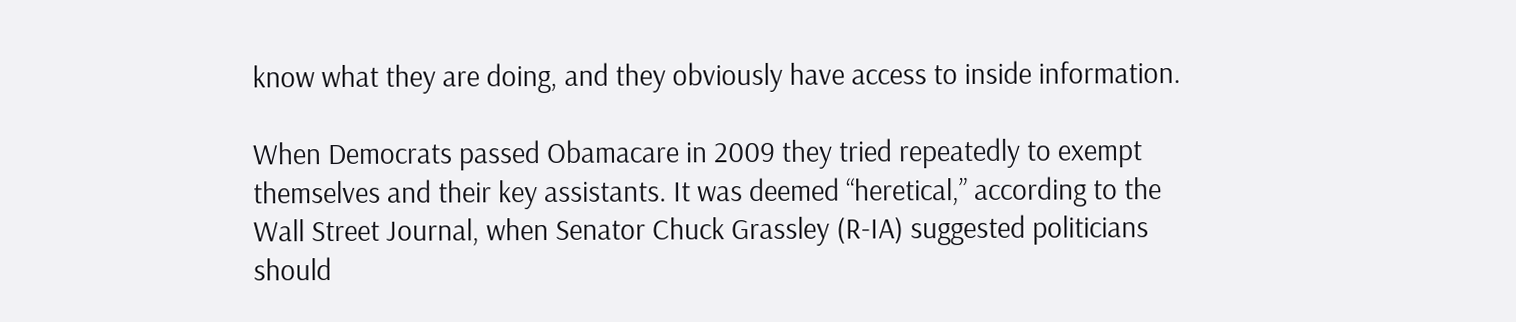know what they are doing, and they obviously have access to inside information.

When Democrats passed Obamacare in 2009 they tried repeatedly to exempt themselves and their key assistants. It was deemed “heretical,” according to the Wall Street Journal, when Senator Chuck Grassley (R-IA) suggested politicians should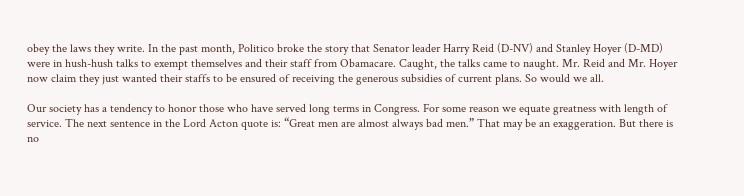obey the laws they write. In the past month, Politico broke the story that Senator leader Harry Reid (D-NV) and Stanley Hoyer (D-MD) were in hush-hush talks to exempt themselves and their staff from Obamacare. Caught, the talks came to naught. Mr. Reid and Mr. Hoyer now claim they just wanted their staffs to be ensured of receiving the generous subsidies of current plans. So would we all.

Our society has a tendency to honor those who have served long terms in Congress. For some reason we equate greatness with length of service. The next sentence in the Lord Acton quote is: “Great men are almost always bad men.” That may be an exaggeration. But there is no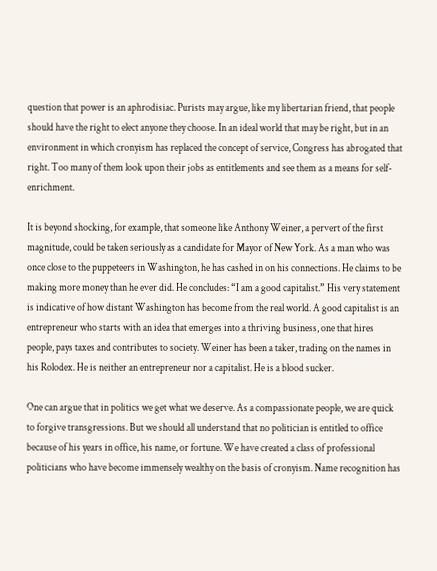question that power is an aphrodisiac. Purists may argue, like my libertarian friend, that people should have the right to elect anyone they choose. In an ideal world that may be right, but in an environment in which cronyism has replaced the concept of service, Congress has abrogated that right. Too many of them look upon their jobs as entitlements and see them as a means for self-enrichment.

It is beyond shocking, for example, that someone like Anthony Weiner, a pervert of the first magnitude, could be taken seriously as a candidate for Mayor of New York. As a man who was once close to the puppeteers in Washington, he has cashed in on his connections. He claims to be making more money than he ever did. He concludes: “I am a good capitalist.” His very statement is indicative of how distant Washington has become from the real world. A good capitalist is an entrepreneur who starts with an idea that emerges into a thriving business, one that hires people, pays taxes and contributes to society. Weiner has been a taker, trading on the names in his Rolodex. He is neither an entrepreneur nor a capitalist. He is a blood sucker.

One can argue that in politics we get what we deserve. As a compassionate people, we are quick to forgive transgressions. But we should all understand that no politician is entitled to office because of his years in office, his name, or fortune. We have created a class of professional politicians who have become immensely wealthy on the basis of cronyism. Name recognition has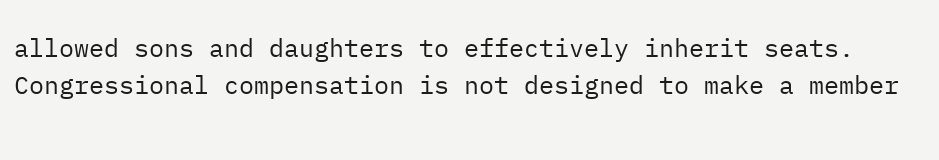allowed sons and daughters to effectively inherit seats. Congressional compensation is not designed to make a member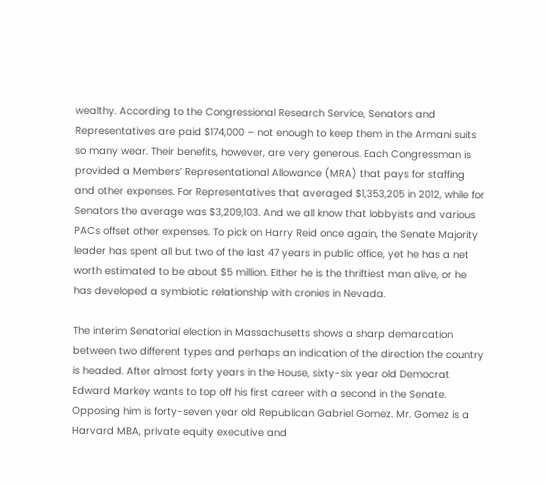wealthy. According to the Congressional Research Service, Senators and Representatives are paid $174,000 – not enough to keep them in the Armani suits so many wear. Their benefits, however, are very generous. Each Congressman is provided a Members’ Representational Allowance (MRA) that pays for staffing and other expenses. For Representatives that averaged $1,353,205 in 2012, while for Senators the average was $3,209,103. And we all know that lobbyists and various PACs offset other expenses. To pick on Harry Reid once again, the Senate Majority leader has spent all but two of the last 47 years in public office, yet he has a net worth estimated to be about $5 million. Either he is the thriftiest man alive, or he has developed a symbiotic relationship with cronies in Nevada.

The interim Senatorial election in Massachusetts shows a sharp demarcation between two different types and perhaps an indication of the direction the country is headed. After almost forty years in the House, sixty-six year old Democrat Edward Markey wants to top off his first career with a second in the Senate. Opposing him is forty-seven year old Republican Gabriel Gomez. Mr. Gomez is a Harvard MBA, private equity executive and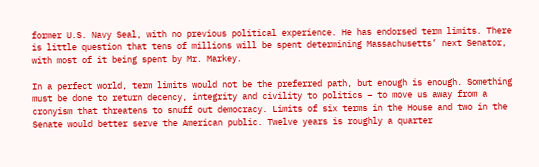former U.S. Navy Seal, with no previous political experience. He has endorsed term limits. There is little question that tens of millions will be spent determining Massachusetts’ next Senator, with most of it being spent by Mr. Markey.

In a perfect world, term limits would not be the preferred path, but enough is enough. Something must be done to return decency, integrity and civility to politics – to move us away from a cronyism that threatens to snuff out democracy. Limits of six terms in the House and two in the Senate would better serve the American public. Twelve years is roughly a quarter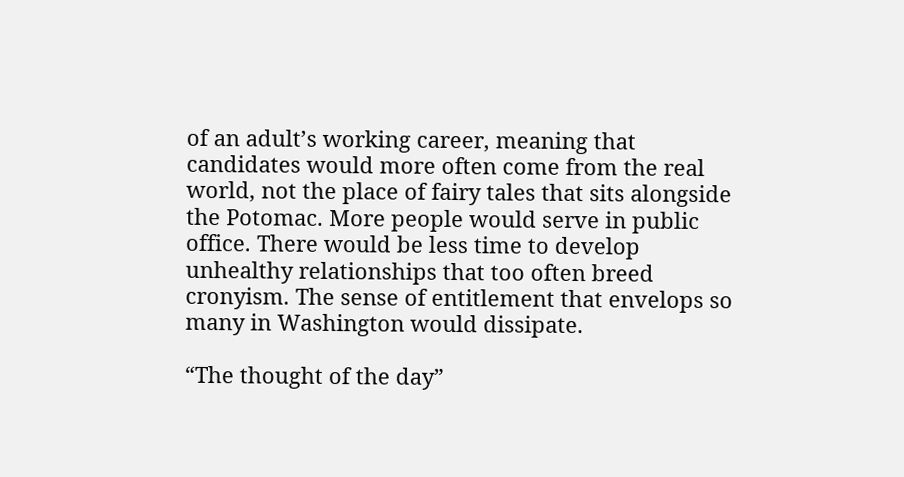of an adult’s working career, meaning that candidates would more often come from the real world, not the place of fairy tales that sits alongside the Potomac. More people would serve in public office. There would be less time to develop unhealthy relationships that too often breed cronyism. The sense of entitlement that envelops so many in Washington would dissipate.

“The thought of the day”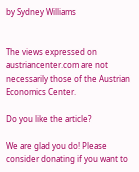by Sydney Williams


The views expressed on austriancenter.com are not necessarily those of the Austrian Economics Center.

Do you like the article?

We are glad you do! Please consider donating if you want to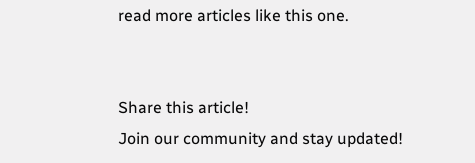read more articles like this one.


Share this article!
Join our community and stay updated!